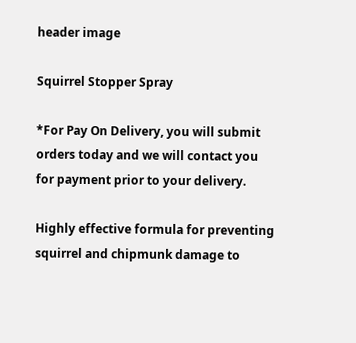header image

Squirrel Stopper Spray

*For Pay On Delivery, you will submit orders today and we will contact you for payment prior to your delivery.

Highly effective formula for preventing squirrel and chipmunk damage to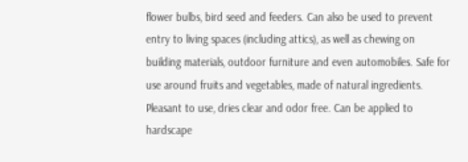flower bulbs, bird seed and feeders. Can also be used to prevent entry to living spaces (including attics), as well as chewing on building materials, outdoor furniture and even automobiles. Safe for use around fruits and vegetables, made of natural ingredients. Pleasant to use, dries clear and odor free. Can be applied to hardscape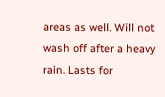areas as well. Will not wash off after a heavy rain. Lasts for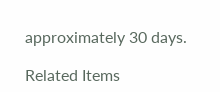approximately 30 days.

Related Items